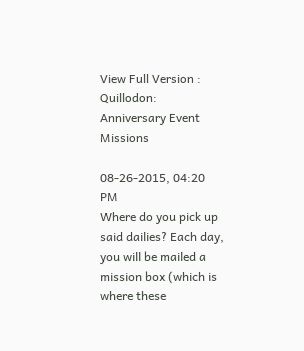View Full Version : Quillodon: Anniversary Event Missions

08-26-2015, 04:20 PM
Where do you pick up said dailies? Each day, you will be mailed a mission box (which is where these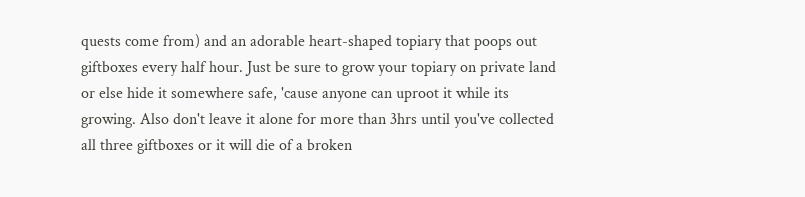quests come from) and an adorable heart-shaped topiary that poops out giftboxes every half hour. Just be sure to grow your topiary on private land or else hide it somewhere safe, 'cause anyone can uproot it while its growing. Also don't leave it alone for more than 3hrs until you've collected all three giftboxes or it will die of a broken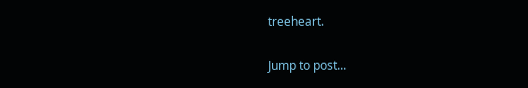treeheart.

Jump to post...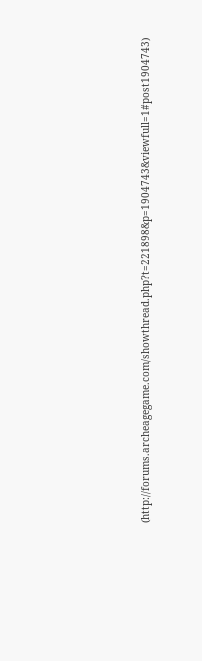(http://forums.archeagegame.com/showthread.php?t=221898&p=1904743&viewfull=1#post1904743)